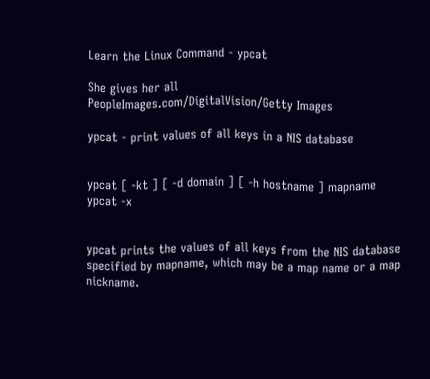Learn the Linux Command - ypcat

She gives her all
PeopleImages.com/DigitalVision/Getty Images

ypcat - print values of all keys in a NIS database


ypcat [ -kt ] [ -d domain ] [ -h hostname ] mapname
ypcat -x


ypcat prints the values of all keys from the NIS database specified by mapname, which may be a map name or a map nickname.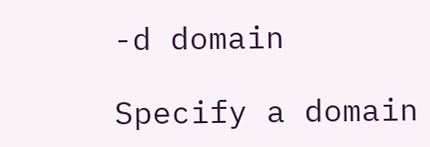-d domain

Specify a domain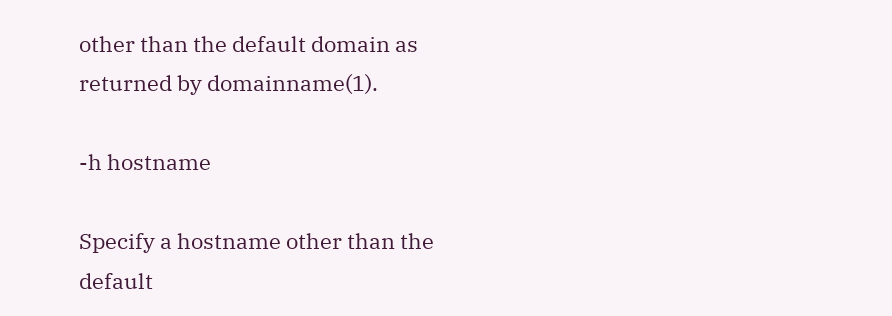other than the default domain as returned by domainname(1).

-h hostname

Specify a hostname other than the default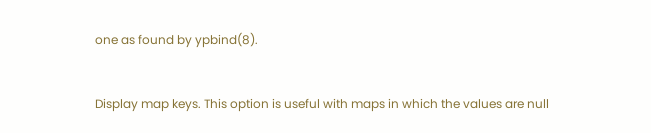one as found by ypbind(8).


Display map keys. This option is useful with maps in which the values are null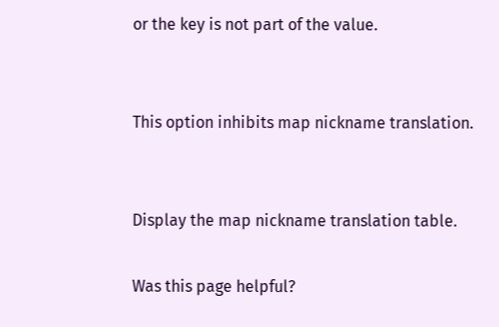or the key is not part of the value.


This option inhibits map nickname translation.


Display the map nickname translation table.

Was this page helpful?